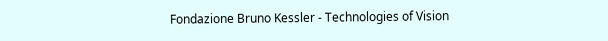Fondazione Bruno Kessler - Technologies of Vision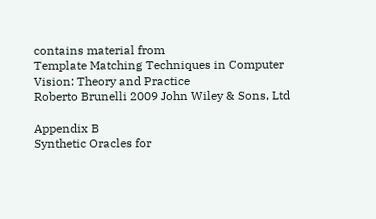contains material from
Template Matching Techniques in Computer Vision: Theory and Practice
Roberto Brunelli 2009 John Wiley & Sons, Ltd

Appendix B
Synthetic Oracles for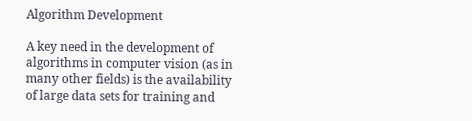Algorithm Development

A key need in the development of algorithms in computer vision (as in many other fields) is the availability of large data sets for training and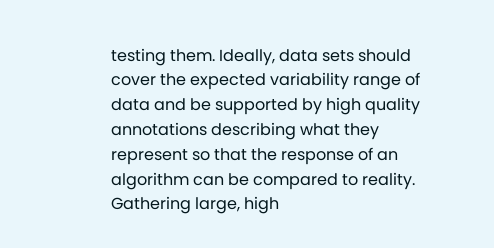testing them. Ideally, data sets should cover the expected variability range of data and be supported by high quality annotations describing what they represent so that the response of an algorithm can be compared to reality. Gathering large, high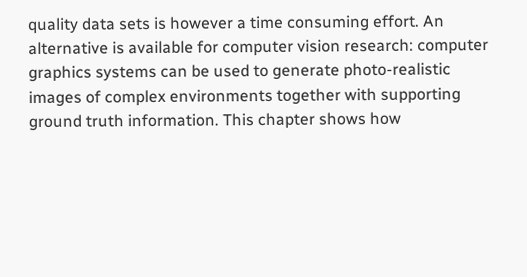quality data sets is however a time consuming effort. An alternative is available for computer vision research: computer graphics systems can be used to generate photo-realistic images of complex environments together with supporting ground truth information. This chapter shows how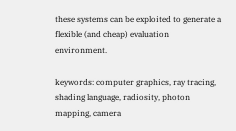these systems can be exploited to generate a flexible (and cheap) evaluation environment.

keywords: computer graphics, ray tracing, shading language, radiosity, photon mapping, camera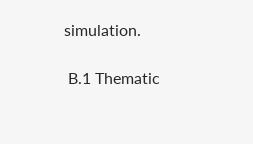simulation.

 B.1 Thematic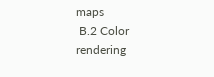maps
 B.2 Color rendering